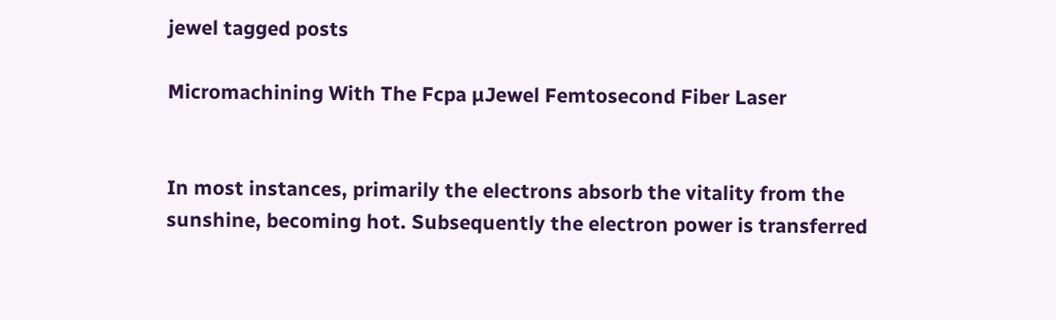jewel tagged posts

Micromachining With The Fcpa µJewel Femtosecond Fiber Laser


In most instances, primarily the electrons absorb the vitality from the sunshine, becoming hot. Subsequently the electron power is transferred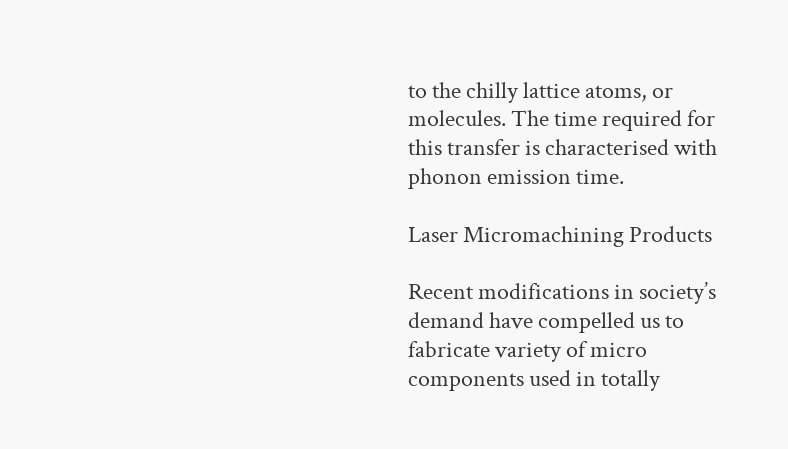to the chilly lattice atoms, or molecules. The time required for this transfer is characterised with phonon emission time.

Laser Micromachining Products

Recent modifications in society’s demand have compelled us to fabricate variety of micro components used in totally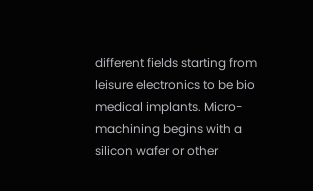different fields starting from leisure electronics to be bio medical implants. Micro-machining begins with a silicon wafer or other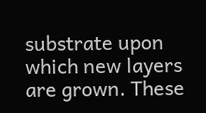substrate upon which new layers are grown. These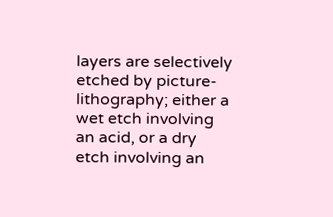layers are selectively etched by picture-lithography; either a wet etch involving an acid, or a dry etch involving an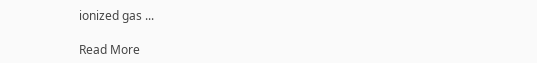ionized gas ...

Read More